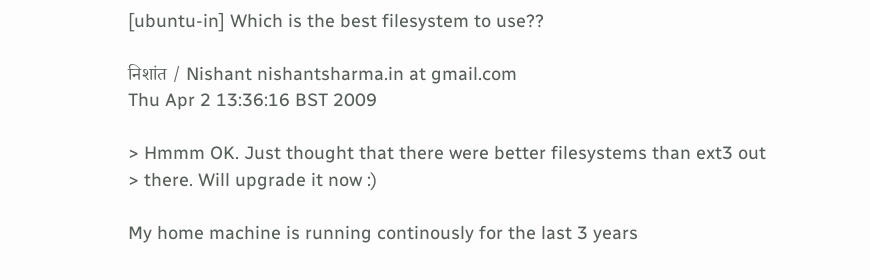[ubuntu-in] Which is the best filesystem to use??

निशांत / Nishant nishantsharma.in at gmail.com
Thu Apr 2 13:36:16 BST 2009

> Hmmm OK. Just thought that there were better filesystems than ext3 out
> there. Will upgrade it now :)

My home machine is running continously for the last 3 years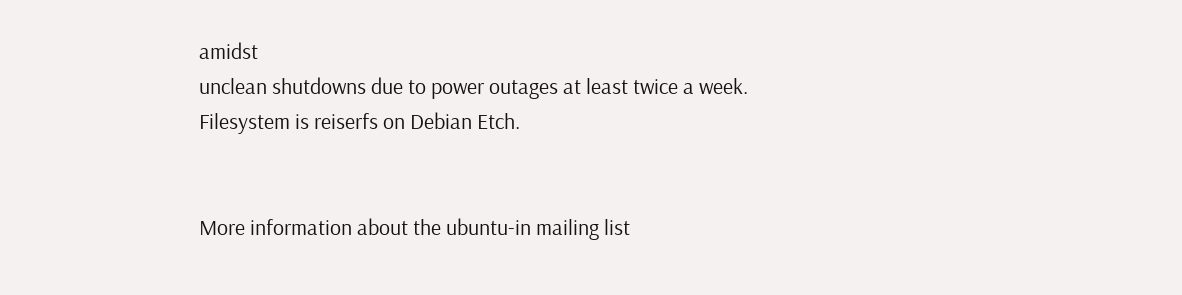amidst
unclean shutdowns due to power outages at least twice a week.
Filesystem is reiserfs on Debian Etch.


More information about the ubuntu-in mailing list